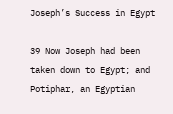Joseph’s Success in Egypt

39 Now Joseph had been taken down to Egypt; and Potiphar, an Egyptian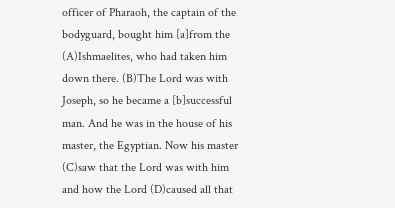officer of Pharaoh, the captain of the bodyguard, bought him [a]from the (A)Ishmaelites, who had taken him down there. (B)The Lord was with Joseph, so he became a [b]successful man. And he was in the house of his master, the Egyptian. Now his master (C)saw that the Lord was with him and how the Lord (D)caused all that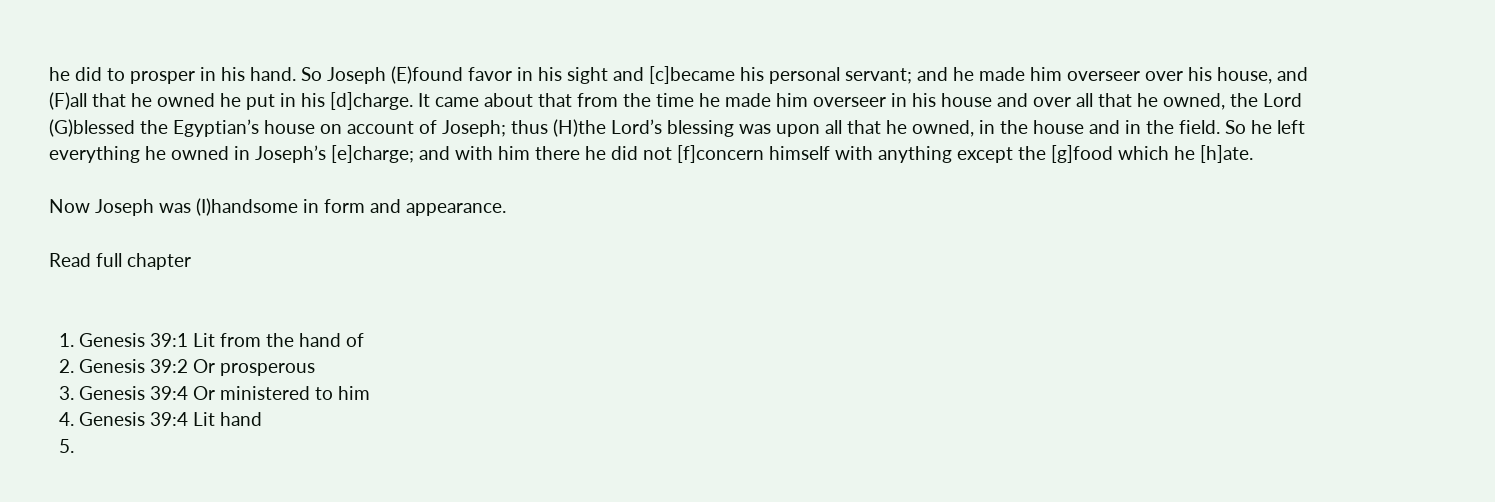he did to prosper in his hand. So Joseph (E)found favor in his sight and [c]became his personal servant; and he made him overseer over his house, and (F)all that he owned he put in his [d]charge. It came about that from the time he made him overseer in his house and over all that he owned, the Lord (G)blessed the Egyptian’s house on account of Joseph; thus (H)the Lord’s blessing was upon all that he owned, in the house and in the field. So he left everything he owned in Joseph’s [e]charge; and with him there he did not [f]concern himself with anything except the [g]food which he [h]ate.

Now Joseph was (I)handsome in form and appearance.

Read full chapter


  1. Genesis 39:1 Lit from the hand of
  2. Genesis 39:2 Or prosperous
  3. Genesis 39:4 Or ministered to him
  4. Genesis 39:4 Lit hand
  5.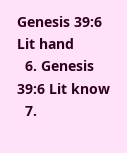Genesis 39:6 Lit hand
  6. Genesis 39:6 Lit know
  7.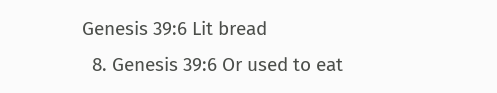Genesis 39:6 Lit bread
  8. Genesis 39:6 Or used to eat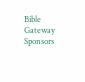Bible Gateway Sponsors